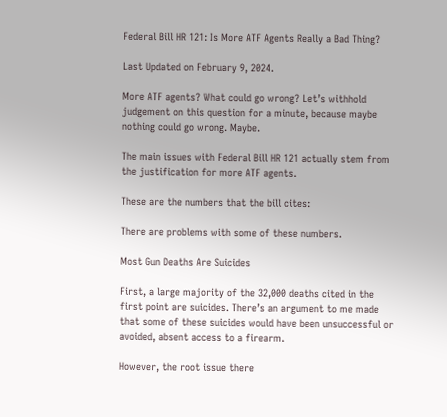Federal Bill HR 121: Is More ATF Agents Really a Bad Thing?

Last Updated on February 9, 2024.

More ATF agents? What could go wrong? Let’s withhold judgement on this question for a minute, because maybe nothing could go wrong. Maybe.

The main issues with Federal Bill HR 121 actually stem from the justification for more ATF agents.

These are the numbers that the bill cites:

There are problems with some of these numbers.

Most Gun Deaths Are Suicides

First, a large majority of the 32,000 deaths cited in the first point are suicides. There’s an argument to me made that some of these suicides would have been unsuccessful or avoided, absent access to a firearm.

However, the root issue there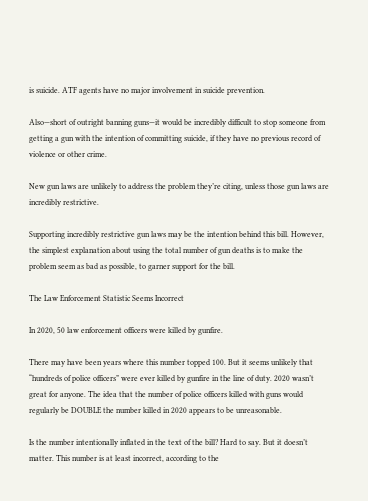is suicide. ATF agents have no major involvement in suicide prevention.

Also—short of outright banning guns—it would be incredibly difficult to stop someone from getting a gun with the intention of committing suicide, if they have no previous record of violence or other crime.

New gun laws are unlikely to address the problem they’re citing, unless those gun laws are incredibly restrictive.

Supporting incredibly restrictive gun laws may be the intention behind this bill. However, the simplest explanation about using the total number of gun deaths is to make the problem seem as bad as possible, to garner support for the bill.

The Law Enforcement Statistic Seems Incorrect

In 2020, 50 law enforcement officers were killed by gunfire.

There may have been years where this number topped 100. But it seems unlikely that “hundreds of police officers” were ever killed by gunfire in the line of duty. 2020 wasn’t great for anyone. The idea that the number of police officers killed with guns would regularly be DOUBLE the number killed in 2020 appears to be unreasonable.

Is the number intentionally inflated in the text of the bill? Hard to say. But it doesn’t matter. This number is at least incorrect, according to the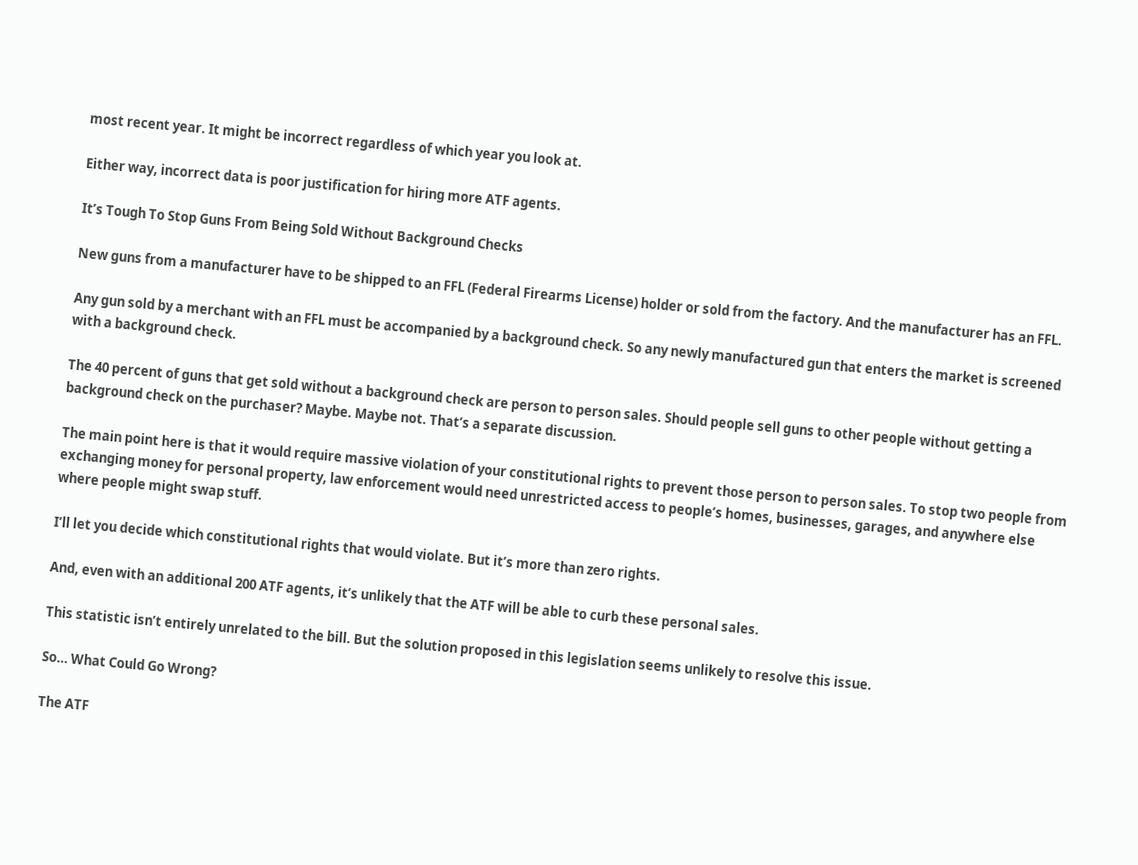most recent year. It might be incorrect regardless of which year you look at.

Either way, incorrect data is poor justification for hiring more ATF agents.

It’s Tough To Stop Guns From Being Sold Without Background Checks

New guns from a manufacturer have to be shipped to an FFL (Federal Firearms License) holder or sold from the factory. And the manufacturer has an FFL.

Any gun sold by a merchant with an FFL must be accompanied by a background check. So any newly manufactured gun that enters the market is screened with a background check.

The 40 percent of guns that get sold without a background check are person to person sales. Should people sell guns to other people without getting a background check on the purchaser? Maybe. Maybe not. That’s a separate discussion.

The main point here is that it would require massive violation of your constitutional rights to prevent those person to person sales. To stop two people from exchanging money for personal property, law enforcement would need unrestricted access to people’s homes, businesses, garages, and anywhere else where people might swap stuff.

I’ll let you decide which constitutional rights that would violate. But it’s more than zero rights.

And, even with an additional 200 ATF agents, it’s unlikely that the ATF will be able to curb these personal sales.

This statistic isn’t entirely unrelated to the bill. But the solution proposed in this legislation seems unlikely to resolve this issue.

So… What Could Go Wrong?

The ATF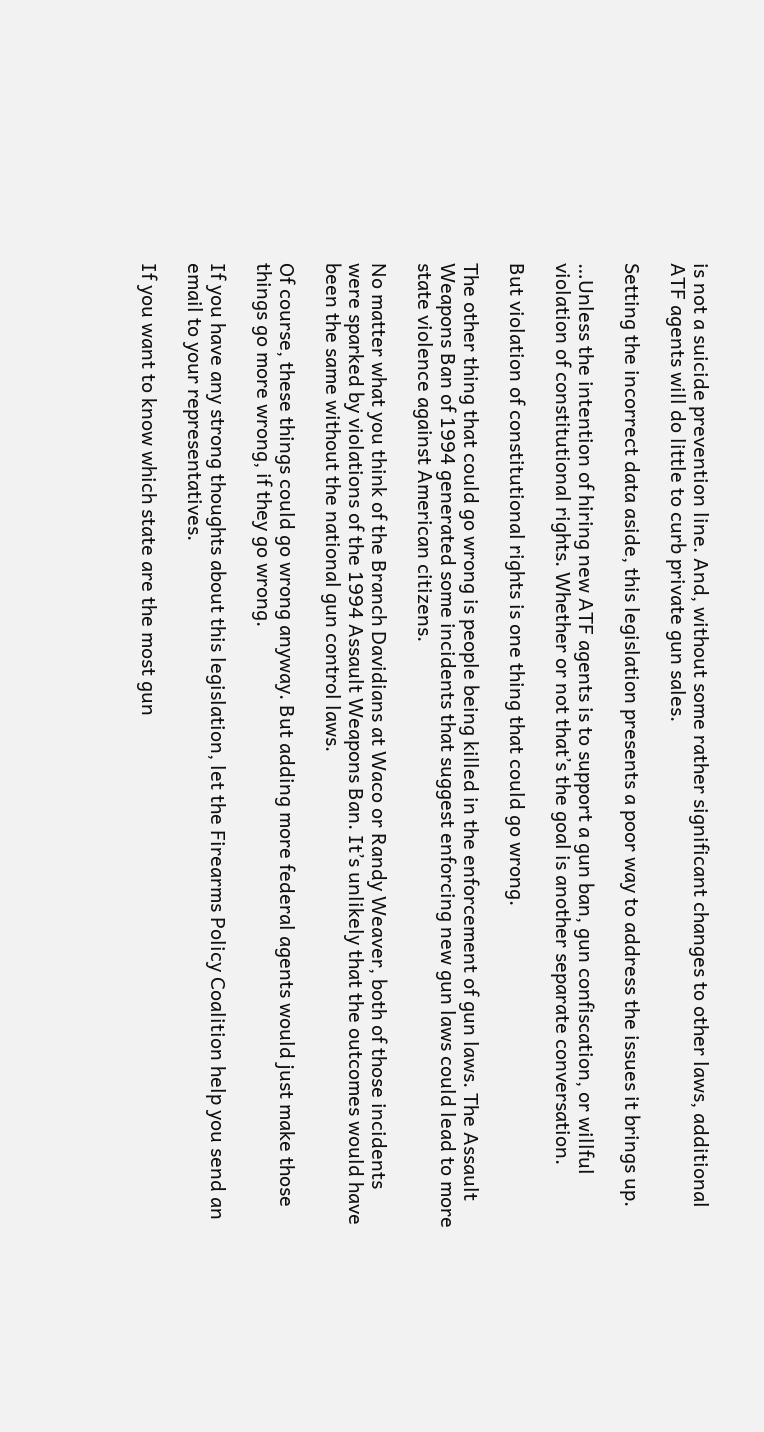is not a suicide prevention line. And, without some rather significant changes to other laws, additional ATF agents will do little to curb private gun sales.

Setting the incorrect data aside, this legislation presents a poor way to address the issues it brings up.

…Unless the intention of hiring new ATF agents is to support a gun ban, gun confiscation, or willful violation of constitutional rights. Whether or not that’s the goal is another separate conversation.

But violation of constitutional rights is one thing that could go wrong.

The other thing that could go wrong is people being killed in the enforcement of gun laws. The Assault Weapons Ban of 1994 generated some incidents that suggest enforcing new gun laws could lead to more state violence against American citizens.

No matter what you think of the Branch Davidians at Waco or Randy Weaver, both of those incidents were sparked by violations of the 1994 Assault Weapons Ban. It’s unlikely that the outcomes would have been the same without the national gun control laws.

Of course, these things could go wrong anyway. But adding more federal agents would just make those things go more wrong, if they go wrong.

If you have any strong thoughts about this legislation, let the Firearms Policy Coalition help you send an email to your representatives.

If you want to know which state are the most gun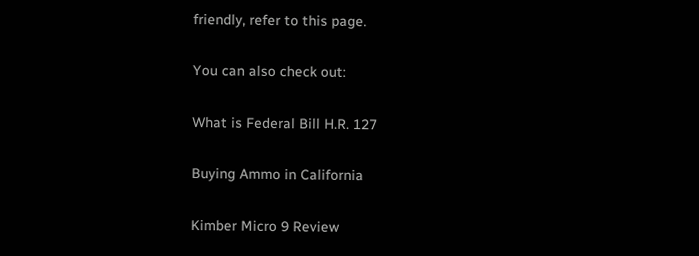friendly, refer to this page.

You can also check out:

What is Federal Bill H.R. 127

Buying Ammo in California

Kimber Micro 9 Review